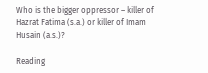Who is the bigger oppressor – killer of Hazrat Fatima (s.a.) or killer of Imam Husain (a.s.)?

Reading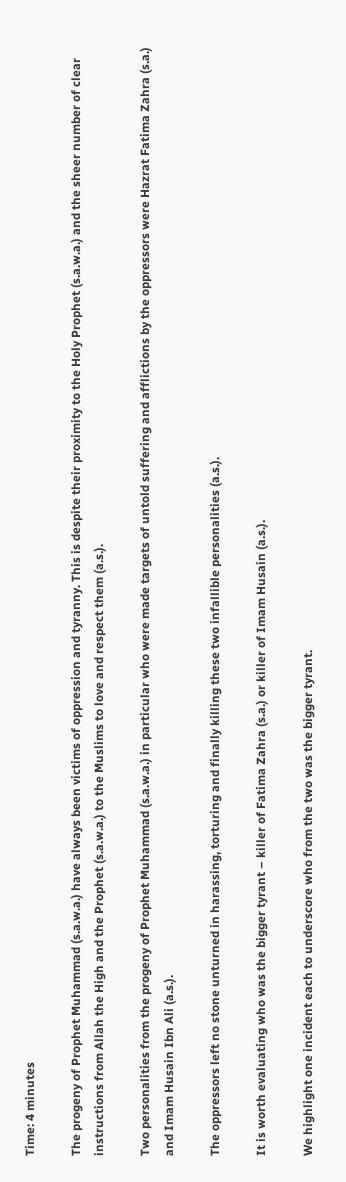Time: 4 minutes

The progeny of Prophet Muhammad (s.a.w.a.) have always been victims of oppression and tyranny. This is despite their proximity to the Holy Prophet (s.a.w.a.) and the sheer number of clear instructions from Allah the High and the Prophet (s.a.w.a.) to the Muslims to love and respect them (a.s.).

Two personalities from the progeny of Prophet Muhammad (s.a.w.a.) in particular who were made targets of untold suffering and afflictions by the oppressors were Hazrat Fatima Zahra (s.a.) and Imam Husain Ibn Ali (a.s.).

The oppressors left no stone unturned in harassing, torturing and finally killing these two infallible personalities (a.s.).

It is worth evaluating who was the bigger tyrant – killer of Fatima Zahra (s.a.) or killer of Imam Husain (a.s.).

We highlight one incident each to underscore who from the two was the bigger tyrant.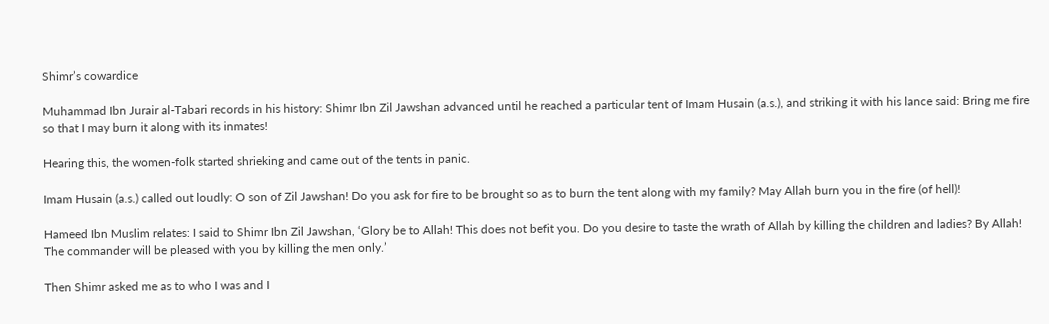Shimr’s cowardice

Muhammad Ibn Jurair al-Tabari records in his history: Shimr Ibn Zil Jawshan advanced until he reached a particular tent of Imam Husain (a.s.), and striking it with his lance said: Bring me fire so that I may burn it along with its inmates!

Hearing this, the women-folk started shrieking and came out of the tents in panic.

Imam Husain (a.s.) called out loudly: O son of Zil Jawshan! Do you ask for fire to be brought so as to burn the tent along with my family? May Allah burn you in the fire (of hell)!

Hameed Ibn Muslim relates: I said to Shimr Ibn Zil Jawshan, ‘Glory be to Allah! This does not befit you. Do you desire to taste the wrath of Allah by killing the children and ladies? By Allah! The commander will be pleased with you by killing the men only.’

Then Shimr asked me as to who I was and I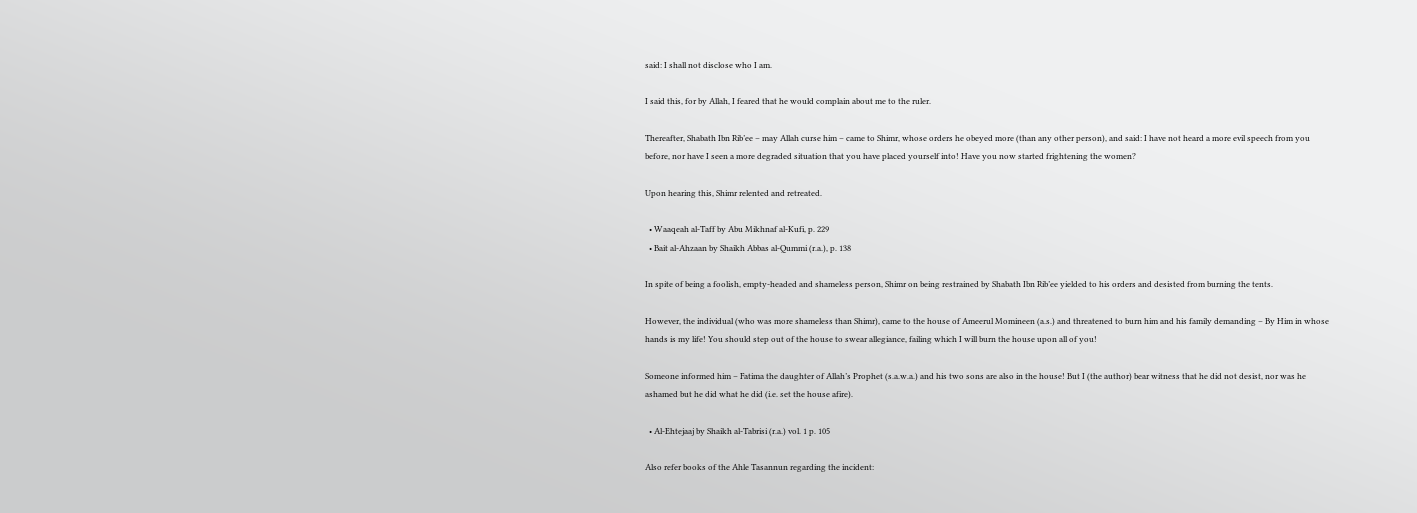said: I shall not disclose who I am.

I said this, for by Allah, I feared that he would complain about me to the ruler.

Thereafter, Shabath Ibn Rib’ee – may Allah curse him – came to Shimr, whose orders he obeyed more (than any other person), and said: I have not heard a more evil speech from you before, nor have I seen a more degraded situation that you have placed yourself into! Have you now started frightening the women?

Upon hearing this, Shimr relented and retreated.

  • Waaqeah al-Taff by Abu Mikhnaf al-Kufi, p. 229
  • Bait al-Ahzaan by Shaikh Abbas al-Qummi (r.a.), p. 138

In spite of being a foolish, empty-headed and shameless person, Shimr on being restrained by Shabath Ibn Rib’ee yielded to his orders and desisted from burning the tents.

However, the individual (who was more shameless than Shimr), came to the house of Ameerul Momineen (a.s.) and threatened to burn him and his family demanding – By Him in whose hands is my life! You should step out of the house to swear allegiance, failing which I will burn the house upon all of you!

Someone informed him – Fatima the daughter of Allah’s Prophet (s.a.w.a.) and his two sons are also in the house! But I (the author) bear witness that he did not desist, nor was he ashamed but he did what he did (i.e. set the house afire).

  • Al-Ehtejaaj by Shaikh al-Tabrisi (r.a.) vol. 1 p. 105

Also refer books of the Ahle Tasannun regarding the incident: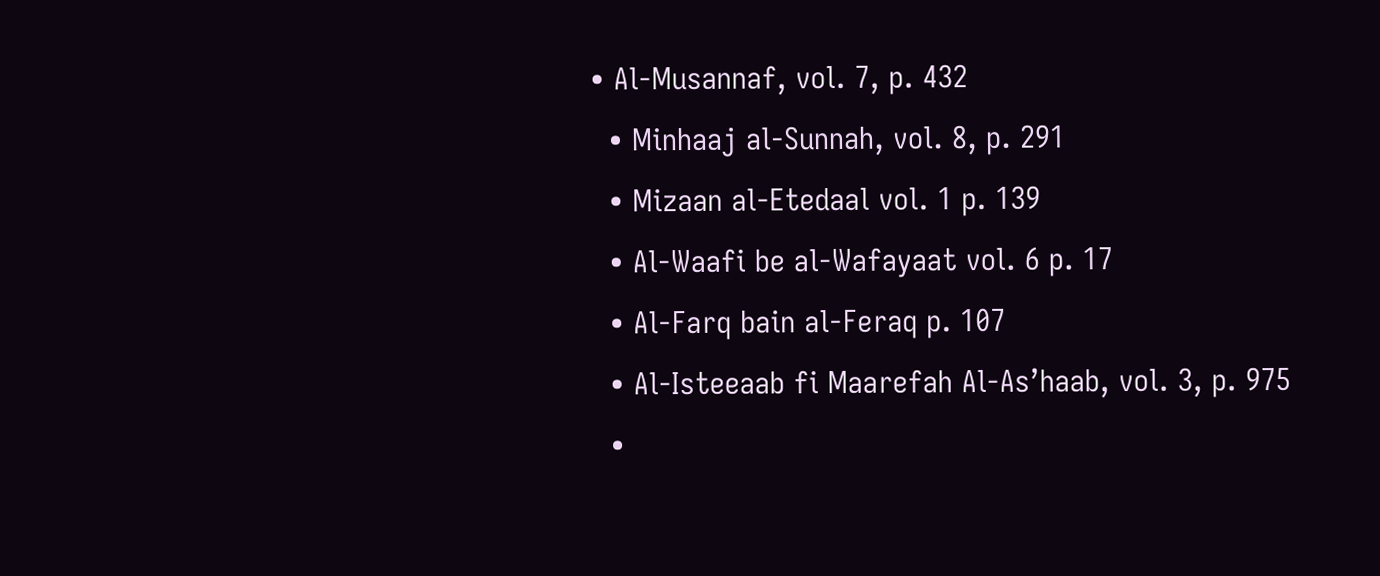• Al-Musannaf, vol. 7, p. 432
  • Minhaaj al-Sunnah, vol. 8, p. 291
  • Mizaan al-Etedaal vol. 1 p. 139
  • Al-Waafi be al-Wafayaat vol. 6 p. 17
  • Al-Farq bain al-Feraq p. 107
  • Al-Isteeaab fi Maarefah Al-As’haab, vol. 3, p. 975
  •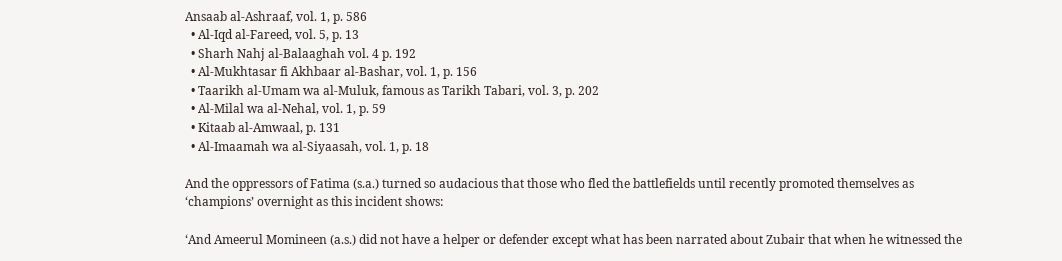Ansaab al-Ashraaf, vol. 1, p. 586
  • Al-Iqd al-Fareed, vol. 5, p. 13
  • Sharh Nahj al-Balaaghah vol. 4 p. 192
  • Al-Mukhtasar fi Akhbaar al-Bashar, vol. 1, p. 156
  • Taarikh al-Umam wa al-Muluk, famous as Tarikh Tabari, vol. 3, p. 202
  • Al-Milal wa al-Nehal, vol. 1, p. 59
  • Kitaab al-Amwaal, p. 131
  • Al-Imaamah wa al-Siyaasah, vol. 1, p. 18

And the oppressors of Fatima (s.a.) turned so audacious that those who fled the battlefields until recently promoted themselves as ‘champions’ overnight as this incident shows:

‘And Ameerul Momineen (a.s.) did not have a helper or defender except what has been narrated about Zubair that when he witnessed the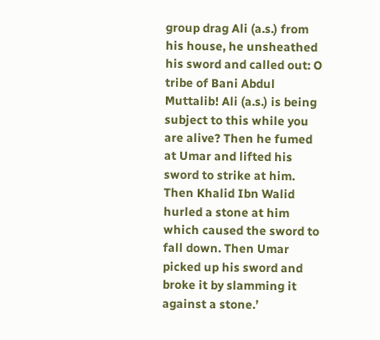group drag Ali (a.s.) from his house, he unsheathed his sword and called out: O tribe of Bani Abdul Muttalib! Ali (a.s.) is being subject to this while you are alive? Then he fumed at Umar and lifted his sword to strike at him. Then Khalid Ibn Walid hurled a stone at him which caused the sword to fall down. Then Umar picked up his sword and broke it by slamming it against a stone.’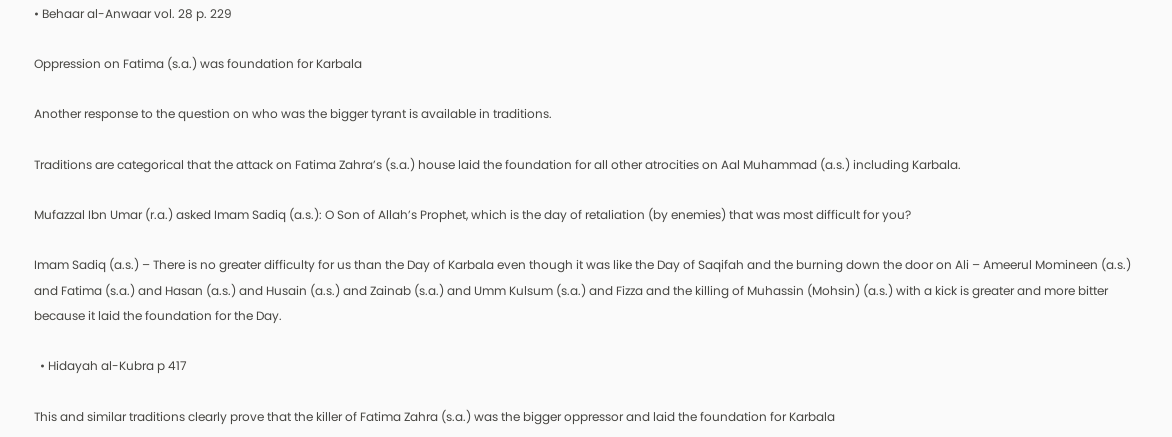• Behaar al-Anwaar vol. 28 p. 229

Oppression on Fatima (s.a.) was foundation for Karbala

Another response to the question on who was the bigger tyrant is available in traditions.

Traditions are categorical that the attack on Fatima Zahra’s (s.a.) house laid the foundation for all other atrocities on Aal Muhammad (a.s.) including Karbala.

Mufazzal Ibn Umar (r.a.) asked Imam Sadiq (a.s.): O Son of Allah’s Prophet, which is the day of retaliation (by enemies) that was most difficult for you?

Imam Sadiq (a.s.) – There is no greater difficulty for us than the Day of Karbala even though it was like the Day of Saqifah and the burning down the door on Ali – Ameerul Momineen (a.s.) and Fatima (s.a.) and Hasan (a.s.) and Husain (a.s.) and Zainab (s.a.) and Umm Kulsum (s.a.) and Fizza and the killing of Muhassin (Mohsin) (a.s.) with a kick is greater and more bitter because it laid the foundation for the Day.

  • Hidayah al-Kubra p 417

This and similar traditions clearly prove that the killer of Fatima Zahra (s.a.) was the bigger oppressor and laid the foundation for Karbala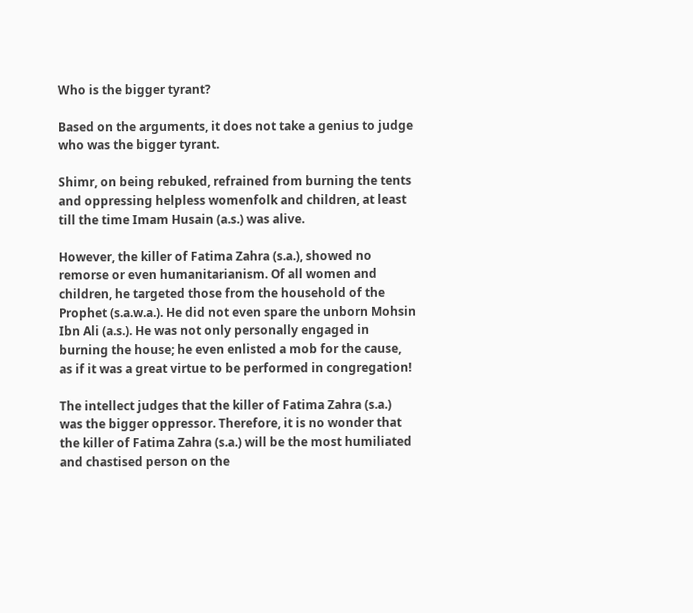Who is the bigger tyrant?

Based on the arguments, it does not take a genius to judge who was the bigger tyrant.

Shimr, on being rebuked, refrained from burning the tents and oppressing helpless womenfolk and children, at least till the time Imam Husain (a.s.) was alive.

However, the killer of Fatima Zahra (s.a.), showed no remorse or even humanitarianism. Of all women and children, he targeted those from the household of the Prophet (s.a.w.a.). He did not even spare the unborn Mohsin Ibn Ali (a.s.). He was not only personally engaged in burning the house; he even enlisted a mob for the cause, as if it was a great virtue to be performed in congregation!

The intellect judges that the killer of Fatima Zahra (s.a.) was the bigger oppressor. Therefore, it is no wonder that the killer of Fatima Zahra (s.a.) will be the most humiliated and chastised person on the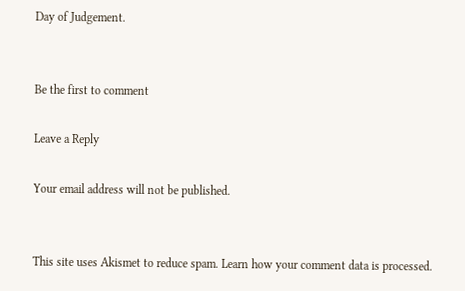Day of Judgement.


Be the first to comment

Leave a Reply

Your email address will not be published.


This site uses Akismet to reduce spam. Learn how your comment data is processed.